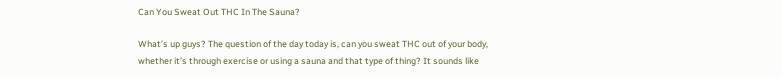Can You Sweat Out THC In The Sauna?

What’s up guys? The question of the day today is, can you sweat THC out of your body, whether it’s through exercise or using a sauna and that type of thing? It sounds like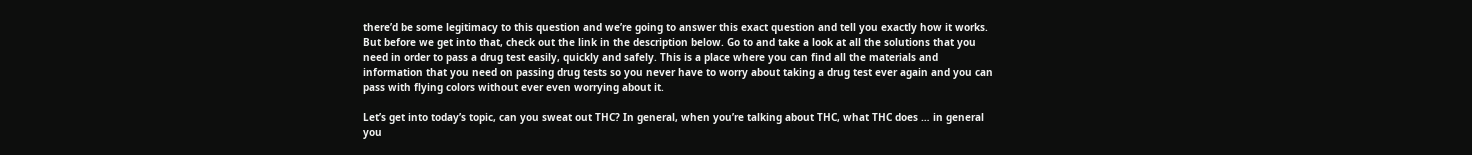there’d be some legitimacy to this question and we’re going to answer this exact question and tell you exactly how it works. But before we get into that, check out the link in the description below. Go to and take a look at all the solutions that you need in order to pass a drug test easily, quickly and safely. This is a place where you can find all the materials and information that you need on passing drug tests so you never have to worry about taking a drug test ever again and you can pass with flying colors without ever even worrying about it.

Let’s get into today’s topic, can you sweat out THC? In general, when you’re talking about THC, what THC does … in general you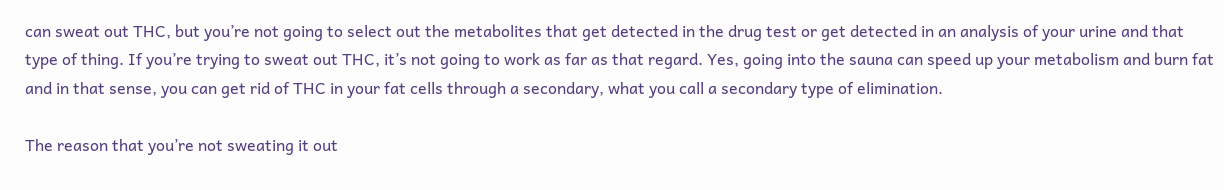can sweat out THC, but you’re not going to select out the metabolites that get detected in the drug test or get detected in an analysis of your urine and that type of thing. If you’re trying to sweat out THC, it’s not going to work as far as that regard. Yes, going into the sauna can speed up your metabolism and burn fat and in that sense, you can get rid of THC in your fat cells through a secondary, what you call a secondary type of elimination.

The reason that you’re not sweating it out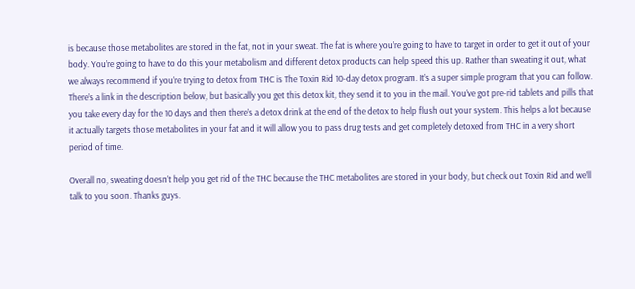is because those metabolites are stored in the fat, not in your sweat. The fat is where you’re going to have to target in order to get it out of your body. You’re going to have to do this your metabolism and different detox products can help speed this up. Rather than sweating it out, what we always recommend if you’re trying to detox from THC is The Toxin Rid 10-day detox program. It’s a super simple program that you can follow. There’s a link in the description below, but basically you get this detox kit, they send it to you in the mail. You’ve got pre-rid tablets and pills that you take every day for the 10 days and then there’s a detox drink at the end of the detox to help flush out your system. This helps a lot because it actually targets those metabolites in your fat and it will allow you to pass drug tests and get completely detoxed from THC in a very short period of time.

Overall no, sweating doesn’t help you get rid of the THC because the THC metabolites are stored in your body, but check out Toxin Rid and we’ll talk to you soon. Thanks guys.